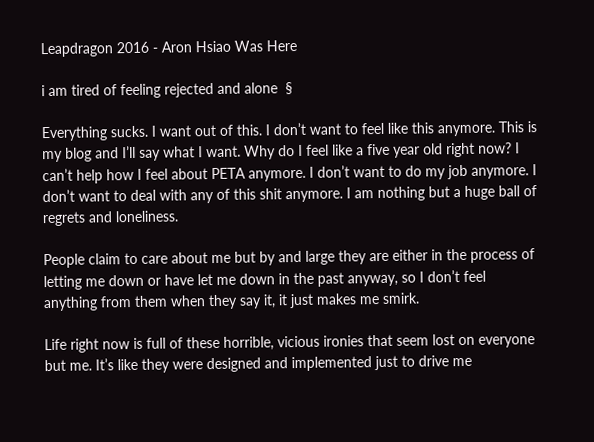Leapdragon 2016 - Aron Hsiao Was Here

i am tired of feeling rejected and alone  §

Everything sucks. I want out of this. I don’t want to feel like this anymore. This is my blog and I’ll say what I want. Why do I feel like a five year old right now? I can’t help how I feel about PETA anymore. I don’t want to do my job anymore. I don’t want to deal with any of this shit anymore. I am nothing but a huge ball of regrets and loneliness.

People claim to care about me but by and large they are either in the process of letting me down or have let me down in the past anyway, so I don’t feel anything from them when they say it, it just makes me smirk.

Life right now is full of these horrible, vicious ironies that seem lost on everyone but me. It’s like they were designed and implemented just to drive me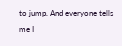to jump. And everyone tells me I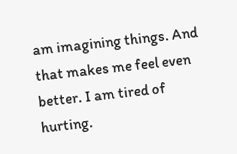am imagining things. And that makes me feel even better. I am tired of hurting.